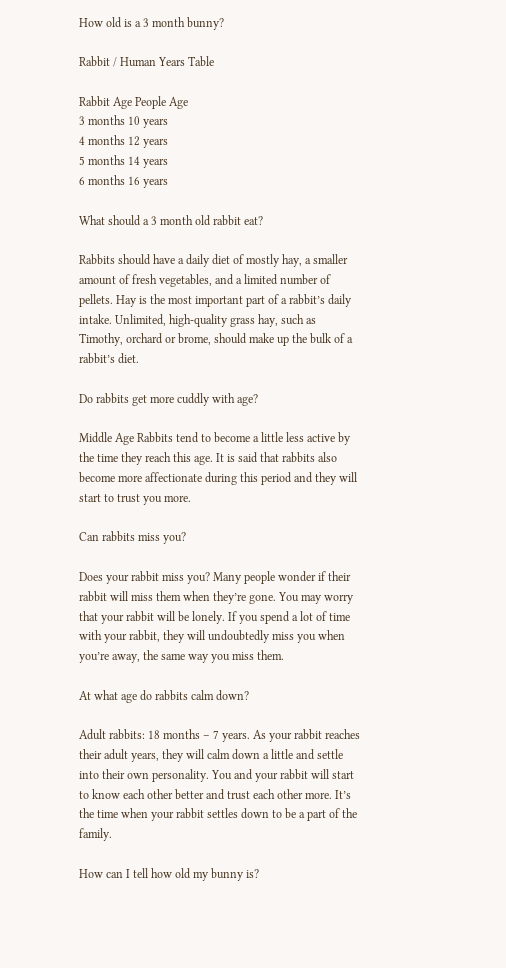How old is a 3 month bunny?

Rabbit / Human Years Table

Rabbit Age People Age
3 months 10 years
4 months 12 years
5 months 14 years
6 months 16 years

What should a 3 month old rabbit eat?

Rabbits should have a daily diet of mostly hay, a smaller amount of fresh vegetables, and a limited number of pellets. Hay is the most important part of a rabbit’s daily intake. Unlimited, high-quality grass hay, such as Timothy, orchard or brome, should make up the bulk of a rabbit’s diet.

Do rabbits get more cuddly with age?

Middle Age Rabbits tend to become a little less active by the time they reach this age. It is said that rabbits also become more affectionate during this period and they will start to trust you more.

Can rabbits miss you?

Does your rabbit miss you? Many people wonder if their rabbit will miss them when they’re gone. You may worry that your rabbit will be lonely. If you spend a lot of time with your rabbit, they will undoubtedly miss you when you’re away, the same way you miss them.

At what age do rabbits calm down?

Adult rabbits: 18 months – 7 years. As your rabbit reaches their adult years, they will calm down a little and settle into their own personality. You and your rabbit will start to know each other better and trust each other more. It’s the time when your rabbit settles down to be a part of the family.

How can I tell how old my bunny is?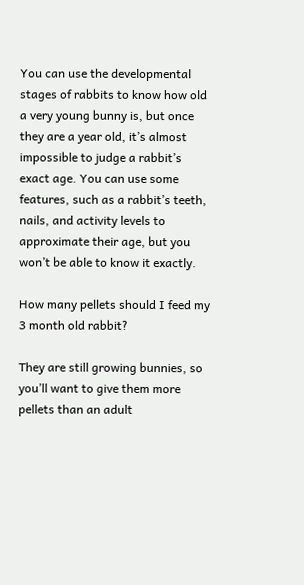You can use the developmental stages of rabbits to know how old a very young bunny is, but once they are a year old, it’s almost impossible to judge a rabbit’s exact age. You can use some features, such as a rabbit’s teeth, nails, and activity levels to approximate their age, but you won’t be able to know it exactly.

How many pellets should I feed my 3 month old rabbit?

They are still growing bunnies, so you’ll want to give them more pellets than an adult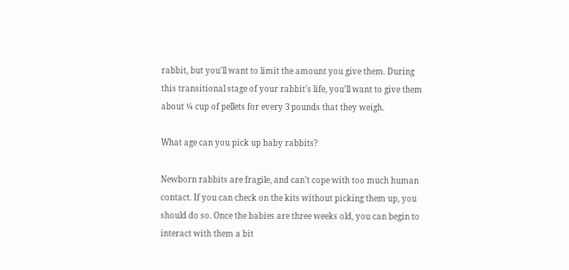rabbit, but you’ll want to limit the amount you give them. During this transitional stage of your rabbit’s life, you’ll want to give them about ¼ cup of pellets for every 3 pounds that they weigh.

What age can you pick up baby rabbits?

Newborn rabbits are fragile, and can’t cope with too much human contact. If you can check on the kits without picking them up, you should do so. Once the babies are three weeks old, you can begin to interact with them a bit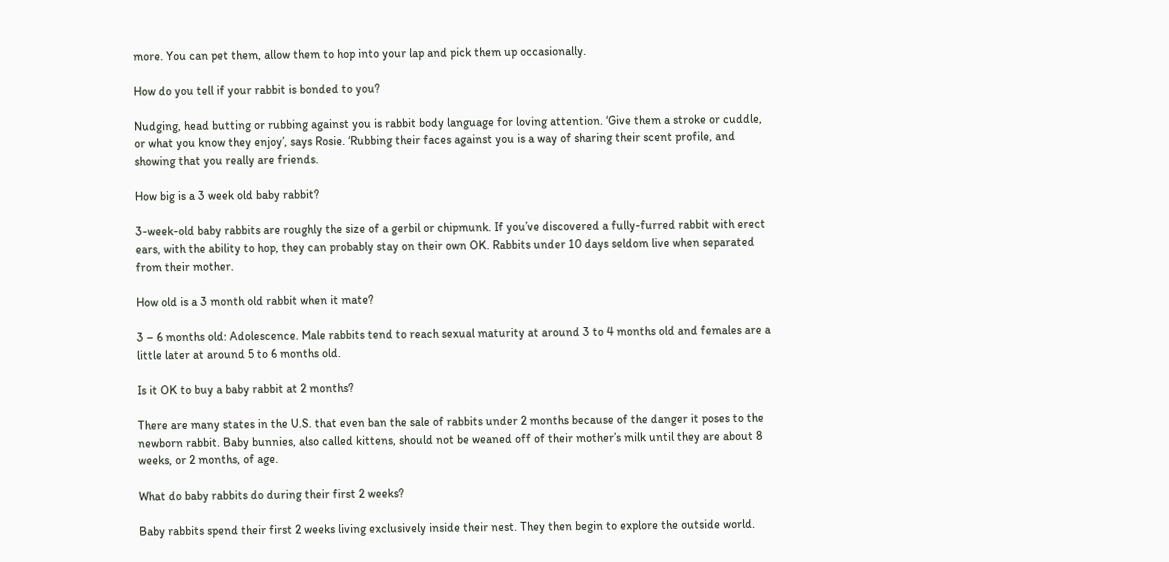more. You can pet them, allow them to hop into your lap and pick them up occasionally.

How do you tell if your rabbit is bonded to you?

Nudging, head butting or rubbing against you is rabbit body language for loving attention. ‘Give them a stroke or cuddle, or what you know they enjoy’, says Rosie. ‘Rubbing their faces against you is a way of sharing their scent profile, and showing that you really are friends.

How big is a 3 week old baby rabbit?

3-week-old baby rabbits are roughly the size of a gerbil or chipmunk. If you’ve discovered a fully-furred rabbit with erect ears, with the ability to hop, they can probably stay on their own OK. Rabbits under 10 days seldom live when separated from their mother.

How old is a 3 month old rabbit when it mate?

3 – 6 months old: Adolescence. Male rabbits tend to reach sexual maturity at around 3 to 4 months old and females are a little later at around 5 to 6 months old.

Is it OK to buy a baby rabbit at 2 months?

There are many states in the U.S. that even ban the sale of rabbits under 2 months because of the danger it poses to the newborn rabbit. Baby bunnies, also called kittens, should not be weaned off of their mother’s milk until they are about 8 weeks, or 2 months, of age.

What do baby rabbits do during their first 2 weeks?

Baby rabbits spend their first 2 weeks living exclusively inside their nest. They then begin to explore the outside world.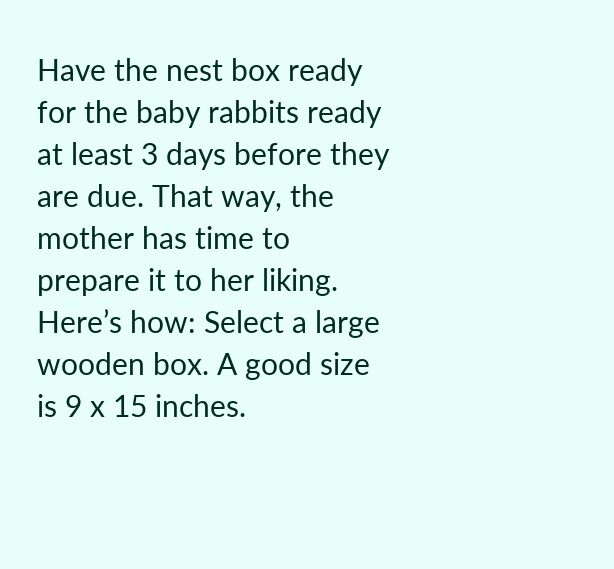Have the nest box ready for the baby rabbits ready at least 3 days before they are due. That way, the mother has time to prepare it to her liking. Here’s how: Select a large wooden box. A good size is 9 x 15 inches.